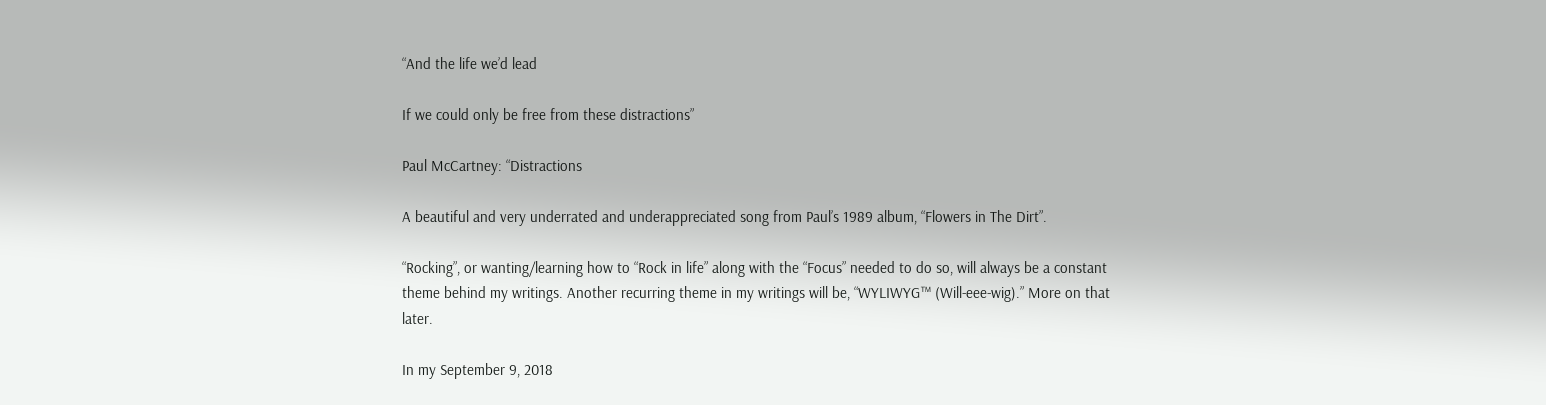“And the life we’d lead

If we could only be free from these distractions”

Paul McCartney: “Distractions

A beautiful and very underrated and underappreciated song from Paul’s 1989 album, “Flowers in The Dirt”.

“Rocking”, or wanting/learning how to “Rock in life” along with the “Focus” needed to do so, will always be a constant theme behind my writings. Another recurring theme in my writings will be, “WYLIWYG™ (Will-eee-wig).” More on that later.

In my September 9, 2018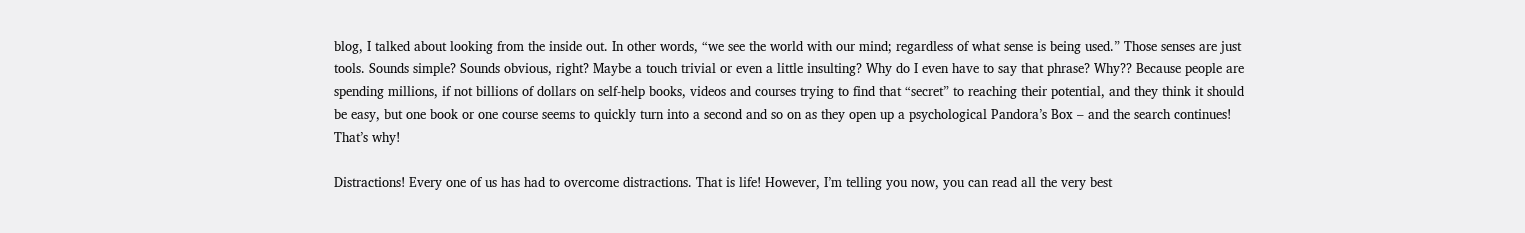blog, I talked about looking from the inside out. In other words, “we see the world with our mind; regardless of what sense is being used.” Those senses are just tools. Sounds simple? Sounds obvious, right? Maybe a touch trivial or even a little insulting? Why do I even have to say that phrase? Why?? Because people are spending millions, if not billions of dollars on self-help books, videos and courses trying to find that “secret” to reaching their potential, and they think it should be easy, but one book or one course seems to quickly turn into a second and so on as they open up a psychological Pandora’s Box – and the search continues! That’s why!

Distractions! Every one of us has had to overcome distractions. That is life! However, I’m telling you now, you can read all the very best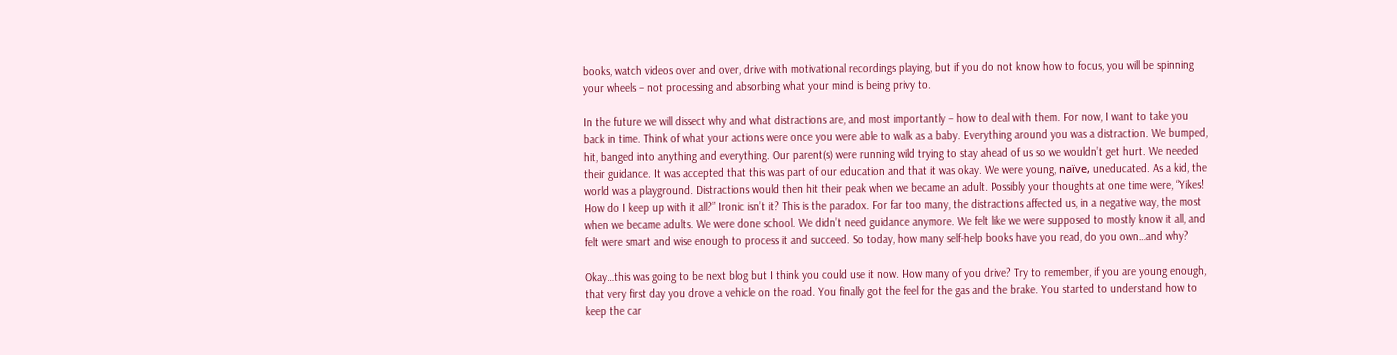books, watch videos over and over, drive with motivational recordings playing, but if you do not know how to focus, you will be spinning your wheels – not processing and absorbing what your mind is being privy to.

In the future we will dissect why and what distractions are, and most importantly – how to deal with them. For now, I want to take you back in time. Think of what your actions were once you were able to walk as a baby. Everything around you was a distraction. We bumped, hit, banged into anything and everything. Our parent(s) were running wild trying to stay ahead of us so we wouldn’t get hurt. We needed their guidance. It was accepted that this was part of our education and that it was okay. We were young, naïve, uneducated. As a kid, the world was a playground. Distractions would then hit their peak when we became an adult. Possibly your thoughts at one time were, “Yikes! How do I keep up with it all?” Ironic isn’t it? This is the paradox. For far too many, the distractions affected us, in a negative way, the most when we became adults. We were done school. We didn’t need guidance anymore. We felt like we were supposed to mostly know it all, and felt were smart and wise enough to process it and succeed. So today, how many self-help books have you read, do you own…and why?

Okay…this was going to be next blog but I think you could use it now. How many of you drive? Try to remember, if you are young enough, that very first day you drove a vehicle on the road. You finally got the feel for the gas and the brake. You started to understand how to keep the car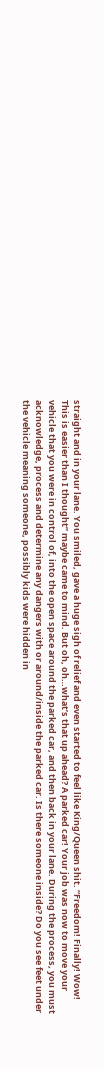straight and in your lane. You smiled, gave a huge sigh of relief and even started to feel like King/Queen shit. “Freedom! Finally! Wow! This is easier than I thought” maybe came to mind. But oh, oh…what’s that up ahead? A parked car! Your job was now to move your vehicle that you were in control of, into the open space around the parked car, and then back in your lane. During the process, you must acknowledge, process and determine any dangers with or around/inside the parked car. Is there someone inside? Do you see feet under the vehicle meaning someone, possibly kids were hidden in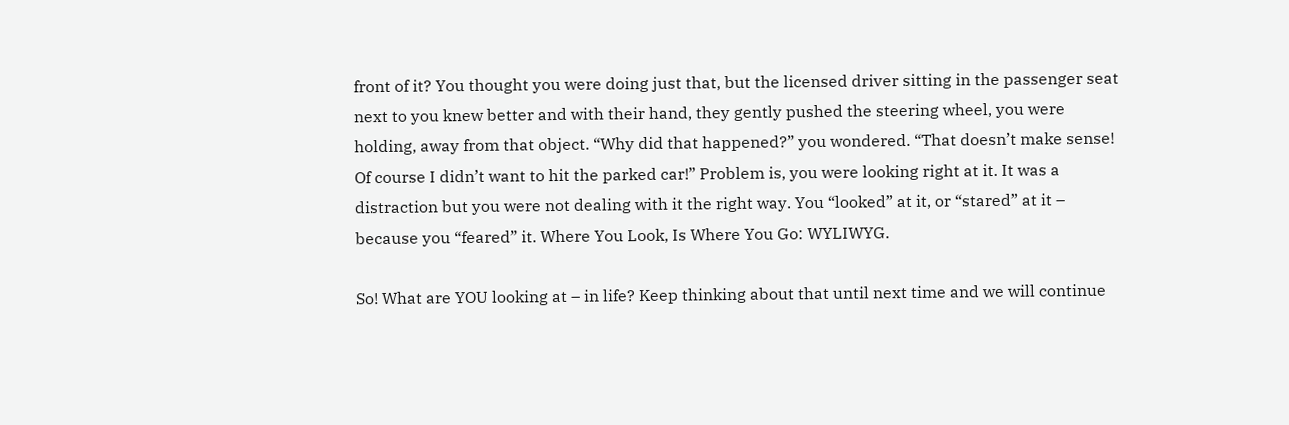front of it? You thought you were doing just that, but the licensed driver sitting in the passenger seat next to you knew better and with their hand, they gently pushed the steering wheel, you were holding, away from that object. “Why did that happened?” you wondered. “That doesn’t make sense! Of course I didn’t want to hit the parked car!” Problem is, you were looking right at it. It was a distraction but you were not dealing with it the right way. You “looked” at it, or “stared” at it – because you “feared” it. Where You Look, Is Where You Go: WYLIWYG.

So! What are YOU looking at – in life? Keep thinking about that until next time and we will continue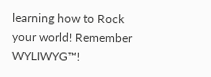learning how to Rock your world! Remember WYLIWYG™!